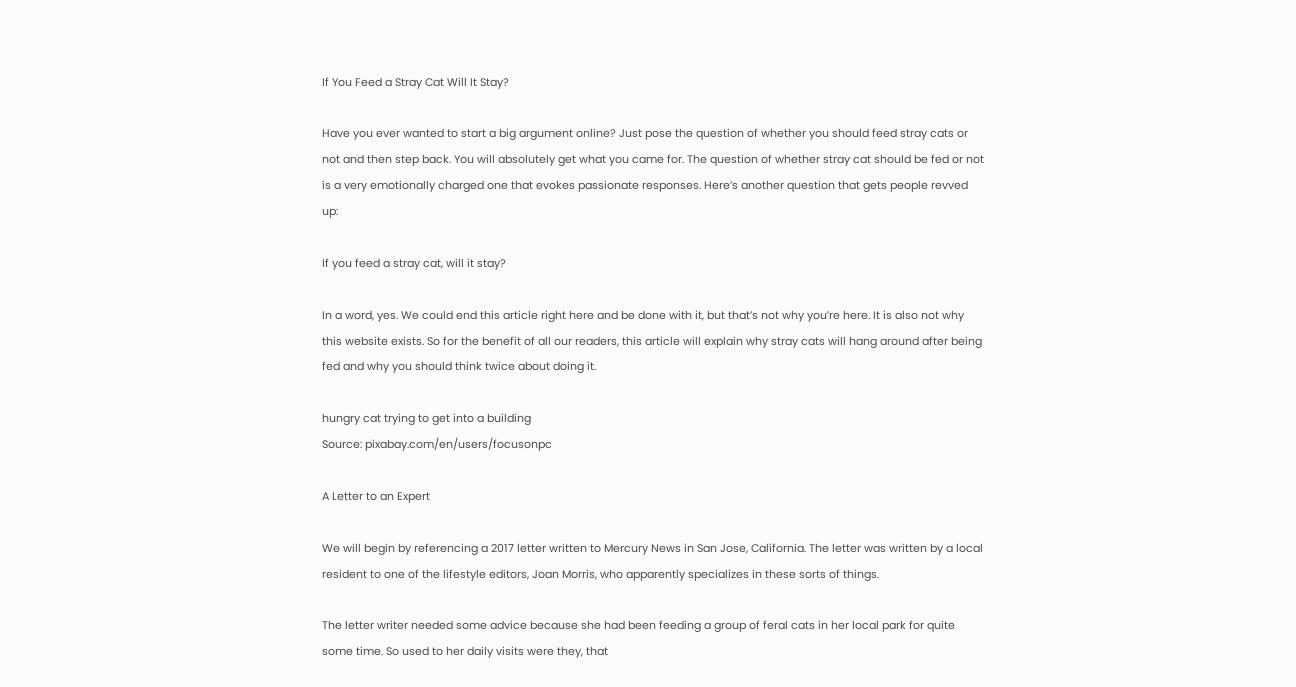If You Feed a Stray Cat Will It Stay?

Have you ever wanted to start a big argument online? Just pose the question of whether you should feed stray cats or not and then step back. You will absolutely get what you came for. The question of whether stray cat should be fed or not is a very emotionally charged one that evokes passionate responses. Here’s another question that gets people revved up:

If you feed a stray cat, will it stay?

In a word, yes. We could end this article right here and be done with it, but that’s not why you’re here. It is also not why this website exists. So for the benefit of all our readers, this article will explain why stray cats will hang around after being fed and why you should think twice about doing it.

hungry cat trying to get into a building
Source: pixabay.com/en/users/focusonpc

A Letter to an Expert

We will begin by referencing a 2017 letter written to Mercury News in San Jose, California. The letter was written by a local resident to one of the lifestyle editors, Joan Morris, who apparently specializes in these sorts of things.

The letter writer needed some advice because she had been feeding a group of feral cats in her local park for quite some time. So used to her daily visits were they, that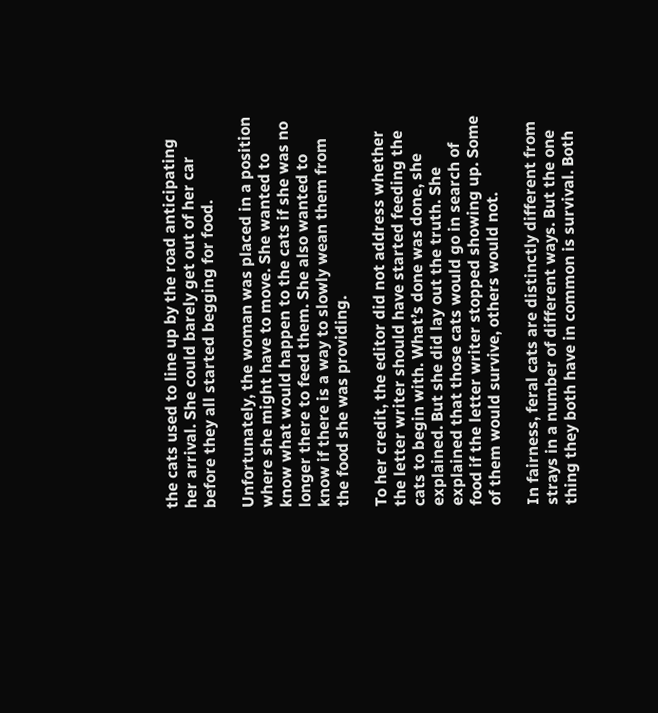the cats used to line up by the road anticipating her arrival. She could barely get out of her car before they all started begging for food.

Unfortunately, the woman was placed in a position where she might have to move. She wanted to know what would happen to the cats if she was no longer there to feed them. She also wanted to know if there is a way to slowly wean them from the food she was providing.

To her credit, the editor did not address whether the letter writer should have started feeding the cats to begin with. What’s done was done, she explained. But she did lay out the truth. She explained that those cats would go in search of food if the letter writer stopped showing up. Some of them would survive, others would not.

In fairness, feral cats are distinctly different from strays in a number of different ways. But the one thing they both have in common is survival. Both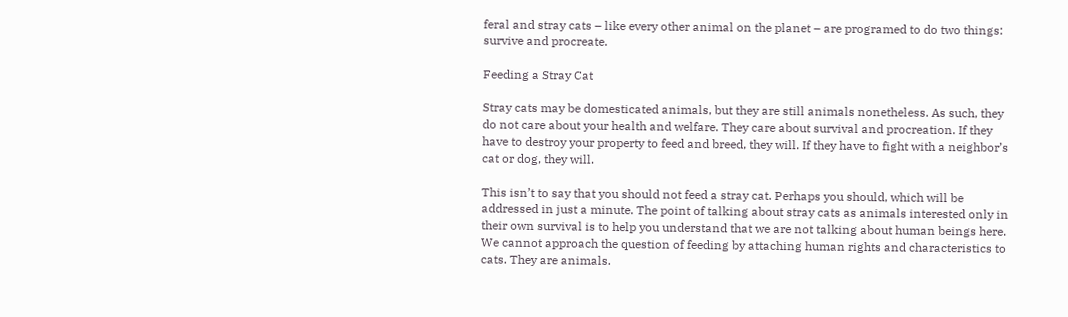feral and stray cats – like every other animal on the planet – are programed to do two things: survive and procreate.

Feeding a Stray Cat

Stray cats may be domesticated animals, but they are still animals nonetheless. As such, they do not care about your health and welfare. They care about survival and procreation. If they have to destroy your property to feed and breed, they will. If they have to fight with a neighbor’s cat or dog, they will.

This isn’t to say that you should not feed a stray cat. Perhaps you should, which will be addressed in just a minute. The point of talking about stray cats as animals interested only in their own survival is to help you understand that we are not talking about human beings here. We cannot approach the question of feeding by attaching human rights and characteristics to cats. They are animals.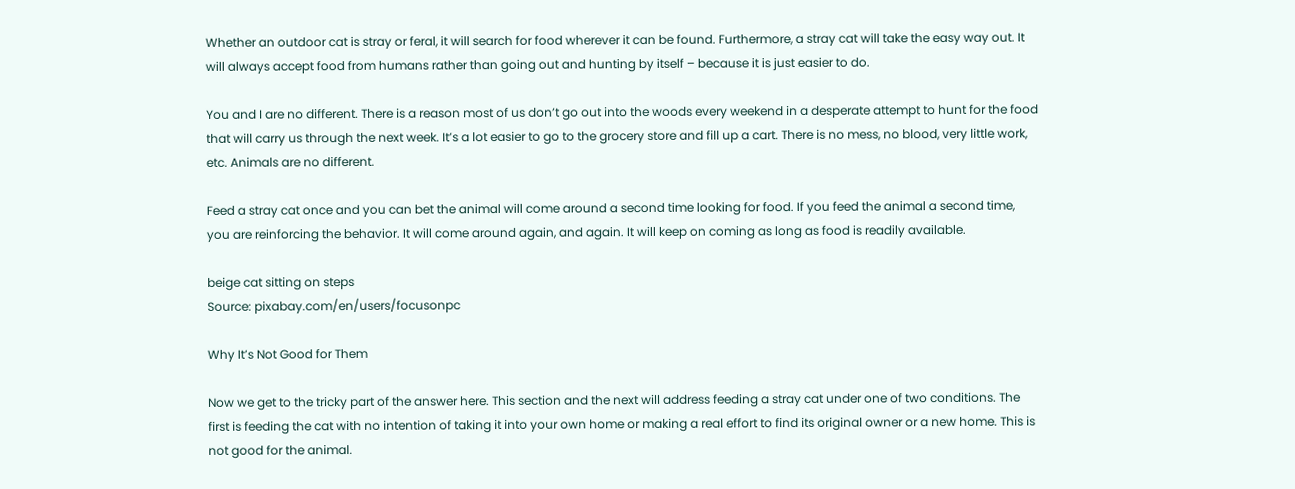Whether an outdoor cat is stray or feral, it will search for food wherever it can be found. Furthermore, a stray cat will take the easy way out. It will always accept food from humans rather than going out and hunting by itself – because it is just easier to do.

You and I are no different. There is a reason most of us don’t go out into the woods every weekend in a desperate attempt to hunt for the food that will carry us through the next week. It’s a lot easier to go to the grocery store and fill up a cart. There is no mess, no blood, very little work, etc. Animals are no different.

Feed a stray cat once and you can bet the animal will come around a second time looking for food. If you feed the animal a second time, you are reinforcing the behavior. It will come around again, and again. It will keep on coming as long as food is readily available.

beige cat sitting on steps
Source: pixabay.com/en/users/focusonpc

Why It’s Not Good for Them

Now we get to the tricky part of the answer here. This section and the next will address feeding a stray cat under one of two conditions. The first is feeding the cat with no intention of taking it into your own home or making a real effort to find its original owner or a new home. This is not good for the animal.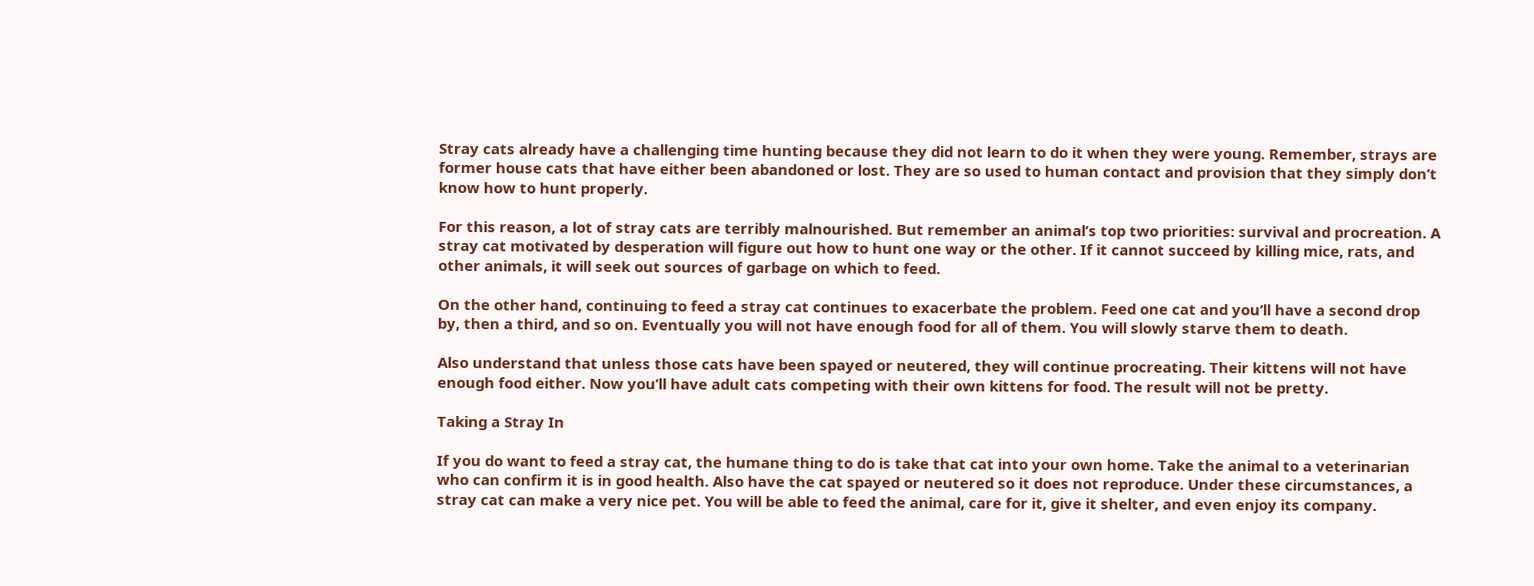Stray cats already have a challenging time hunting because they did not learn to do it when they were young. Remember, strays are former house cats that have either been abandoned or lost. They are so used to human contact and provision that they simply don’t know how to hunt properly.

For this reason, a lot of stray cats are terribly malnourished. But remember an animal’s top two priorities: survival and procreation. A stray cat motivated by desperation will figure out how to hunt one way or the other. If it cannot succeed by killing mice, rats, and other animals, it will seek out sources of garbage on which to feed.

On the other hand, continuing to feed a stray cat continues to exacerbate the problem. Feed one cat and you’ll have a second drop by, then a third, and so on. Eventually you will not have enough food for all of them. You will slowly starve them to death.

Also understand that unless those cats have been spayed or neutered, they will continue procreating. Their kittens will not have enough food either. Now you’ll have adult cats competing with their own kittens for food. The result will not be pretty.

Taking a Stray In

If you do want to feed a stray cat, the humane thing to do is take that cat into your own home. Take the animal to a veterinarian who can confirm it is in good health. Also have the cat spayed or neutered so it does not reproduce. Under these circumstances, a stray cat can make a very nice pet. You will be able to feed the animal, care for it, give it shelter, and even enjoy its company.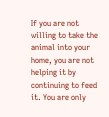If you are not willing to take the animal into your home, you are not helping it by continuing to feed it. You are only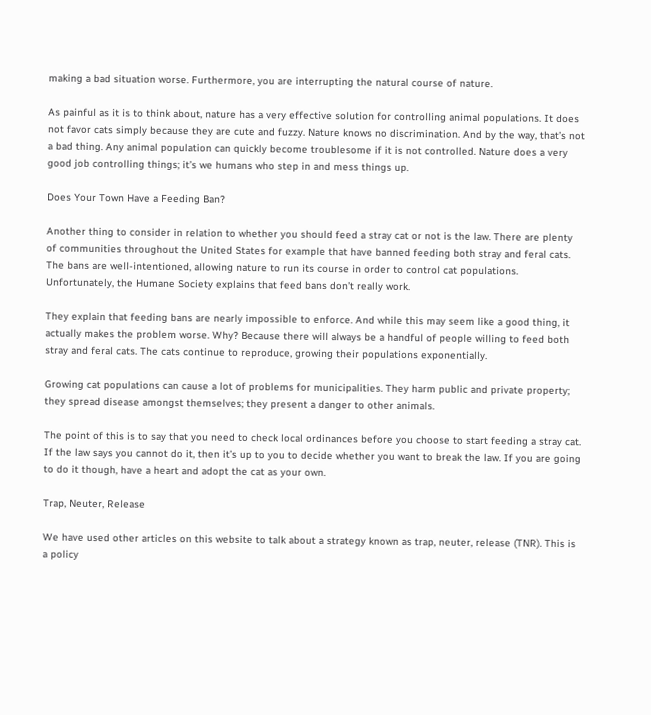making a bad situation worse. Furthermore, you are interrupting the natural course of nature.

As painful as it is to think about, nature has a very effective solution for controlling animal populations. It does not favor cats simply because they are cute and fuzzy. Nature knows no discrimination. And by the way, that’s not a bad thing. Any animal population can quickly become troublesome if it is not controlled. Nature does a very good job controlling things; it’s we humans who step in and mess things up.

Does Your Town Have a Feeding Ban?

Another thing to consider in relation to whether you should feed a stray cat or not is the law. There are plenty of communities throughout the United States for example that have banned feeding both stray and feral cats. The bans are well-intentioned, allowing nature to run its course in order to control cat populations. Unfortunately, the Humane Society explains that feed bans don’t really work.

They explain that feeding bans are nearly impossible to enforce. And while this may seem like a good thing, it actually makes the problem worse. Why? Because there will always be a handful of people willing to feed both stray and feral cats. The cats continue to reproduce, growing their populations exponentially.

Growing cat populations can cause a lot of problems for municipalities. They harm public and private property; they spread disease amongst themselves; they present a danger to other animals.

The point of this is to say that you need to check local ordinances before you choose to start feeding a stray cat. If the law says you cannot do it, then it’s up to you to decide whether you want to break the law. If you are going to do it though, have a heart and adopt the cat as your own.

Trap, Neuter, Release

We have used other articles on this website to talk about a strategy known as trap, neuter, release (TNR). This is a policy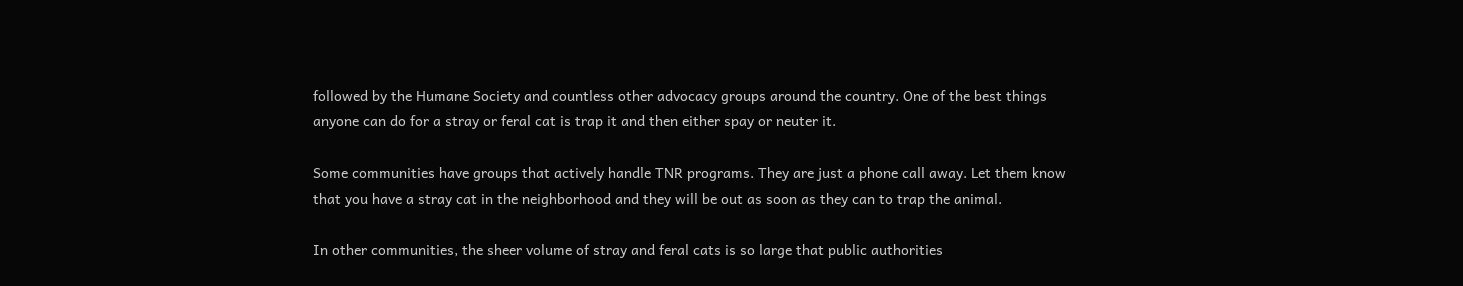followed by the Humane Society and countless other advocacy groups around the country. One of the best things anyone can do for a stray or feral cat is trap it and then either spay or neuter it.

Some communities have groups that actively handle TNR programs. They are just a phone call away. Let them know that you have a stray cat in the neighborhood and they will be out as soon as they can to trap the animal.

In other communities, the sheer volume of stray and feral cats is so large that public authorities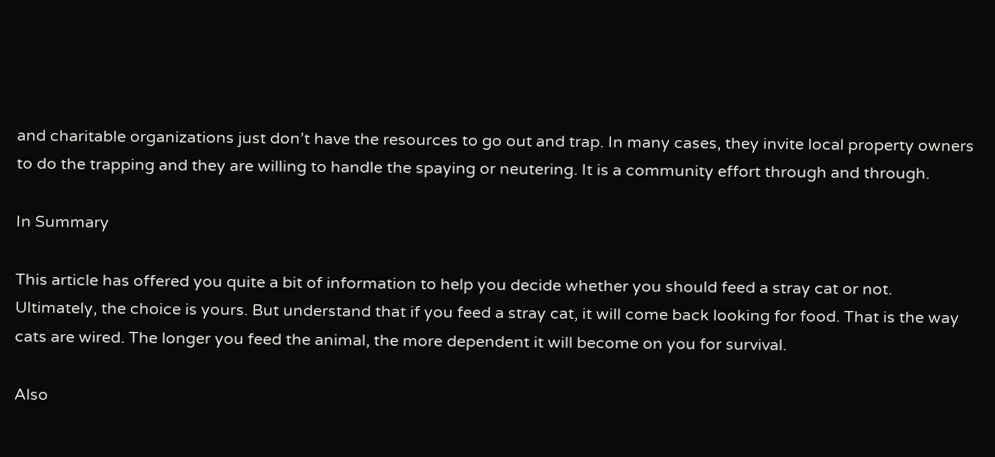and charitable organizations just don’t have the resources to go out and trap. In many cases, they invite local property owners to do the trapping and they are willing to handle the spaying or neutering. It is a community effort through and through.

In Summary

This article has offered you quite a bit of information to help you decide whether you should feed a stray cat or not. Ultimately, the choice is yours. But understand that if you feed a stray cat, it will come back looking for food. That is the way cats are wired. The longer you feed the animal, the more dependent it will become on you for survival.

Also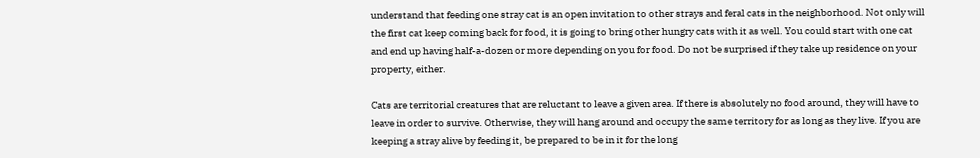understand that feeding one stray cat is an open invitation to other strays and feral cats in the neighborhood. Not only will the first cat keep coming back for food, it is going to bring other hungry cats with it as well. You could start with one cat and end up having half-a-dozen or more depending on you for food. Do not be surprised if they take up residence on your property, either.

Cats are territorial creatures that are reluctant to leave a given area. If there is absolutely no food around, they will have to leave in order to survive. Otherwise, they will hang around and occupy the same territory for as long as they live. If you are keeping a stray alive by feeding it, be prepared to be in it for the long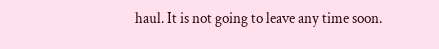haul. It is not going to leave any time soon.